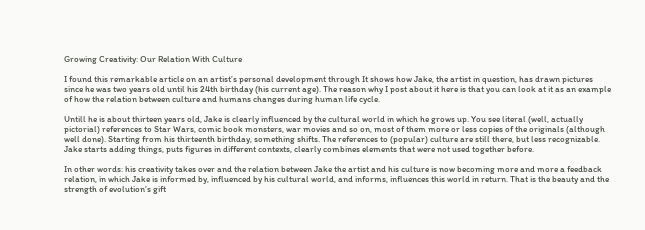Growing Creativity: Our Relation With Culture

I found this remarkable article on an artist’s personal development through It shows how Jake, the artist in question, has drawn pictures since he was two years old until his 24th birthday (his current age). The reason why I post about it here is that you can look at it as an example of how the relation between culture and humans changes during human life cycle.

Untill he is about thirteen years old, Jake is clearly influenced by the cultural world in which he grows up. You see literal (well, actually pictorial) references to Star Wars, comic book monsters, war movies and so on, most of them more or less copies of the originals (although well done). Starting from his thirteenth birthday, something shifts. The references to (popular) culture are still there, but less recognizable. Jake starts adding things, puts figures in different contexts, clearly combines elements that were not used together before.

In other words: his creativity takes over and the relation between Jake the artist and his culture is now becoming more and more a feedback relation, in which Jake is informed by, influenced by his cultural world, and informs, influences this world in return. That is the beauty and the strength of evolution’s gift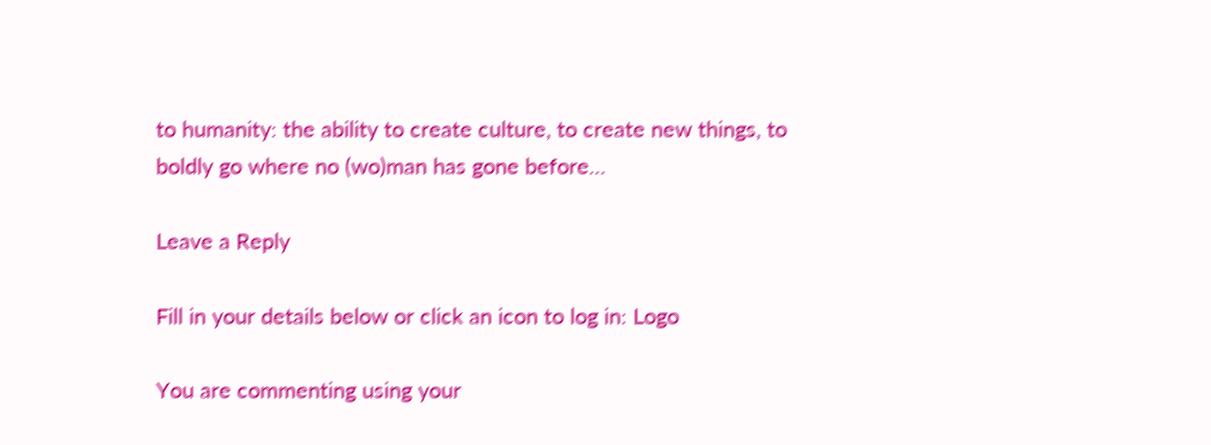to humanity: the ability to create culture, to create new things, to boldly go where no (wo)man has gone before…

Leave a Reply

Fill in your details below or click an icon to log in: Logo

You are commenting using your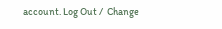account. Log Out /  Change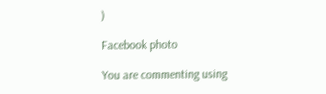)

Facebook photo

You are commenting using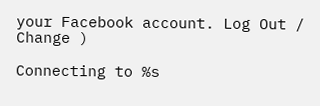your Facebook account. Log Out /  Change )

Connecting to %s